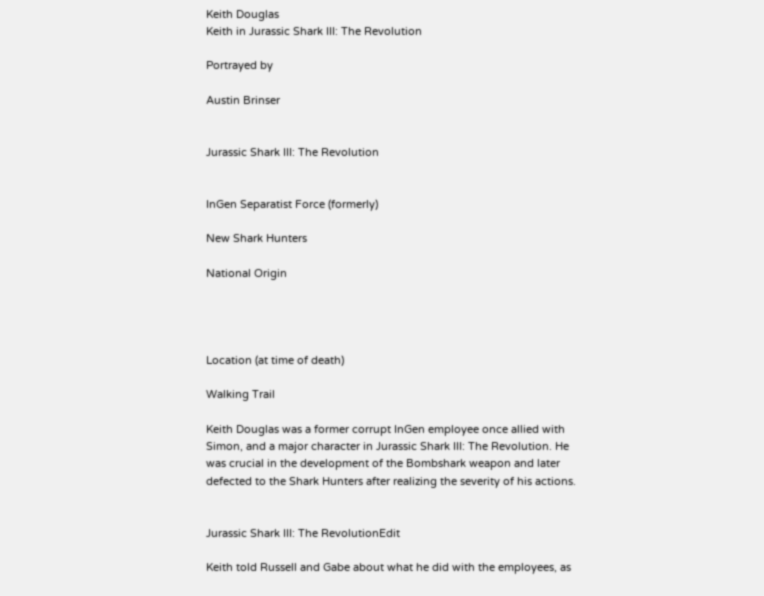Keith Douglas
Keith in Jurassic Shark III: The Revolution

Portrayed by

Austin Brinser


Jurassic Shark III: The Revolution


InGen Separatist Force (formerly)

New Shark Hunters

National Origin




Location (at time of death)

Walking Trail

Keith Douglas was a former corrupt InGen employee once allied with Simon, and a major character in Jurassic Shark III: The Revolution. He was crucial in the development of the Bombshark weapon and later defected to the Shark Hunters after realizing the severity of his actions.


Jurassic Shark III: The RevolutionEdit

Keith told Russell and Gabe about what he did with the employees, as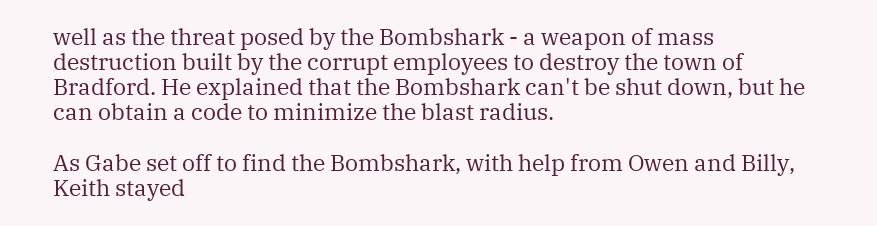well as the threat posed by the Bombshark - a weapon of mass destruction built by the corrupt employees to destroy the town of Bradford. He explained that the Bombshark can't be shut down, but he can obtain a code to minimize the blast radius.

As Gabe set off to find the Bombshark, with help from Owen and Billy, Keith stayed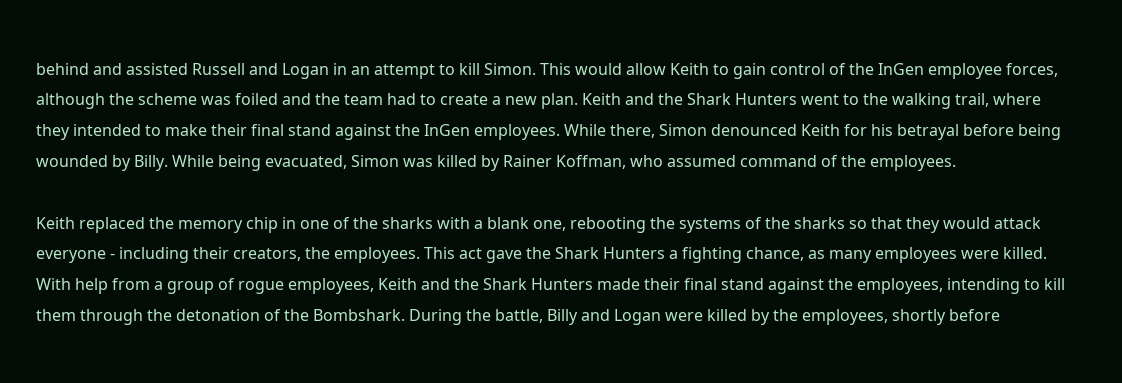behind and assisted Russell and Logan in an attempt to kill Simon. This would allow Keith to gain control of the InGen employee forces, although the scheme was foiled and the team had to create a new plan. Keith and the Shark Hunters went to the walking trail, where they intended to make their final stand against the InGen employees. While there, Simon denounced Keith for his betrayal before being wounded by Billy. While being evacuated, Simon was killed by Rainer Koffman, who assumed command of the employees.

Keith replaced the memory chip in one of the sharks with a blank one, rebooting the systems of the sharks so that they would attack everyone - including their creators, the employees. This act gave the Shark Hunters a fighting chance, as many employees were killed. With help from a group of rogue employees, Keith and the Shark Hunters made their final stand against the employees, intending to kill them through the detonation of the Bombshark. During the battle, Billy and Logan were killed by the employees, shortly before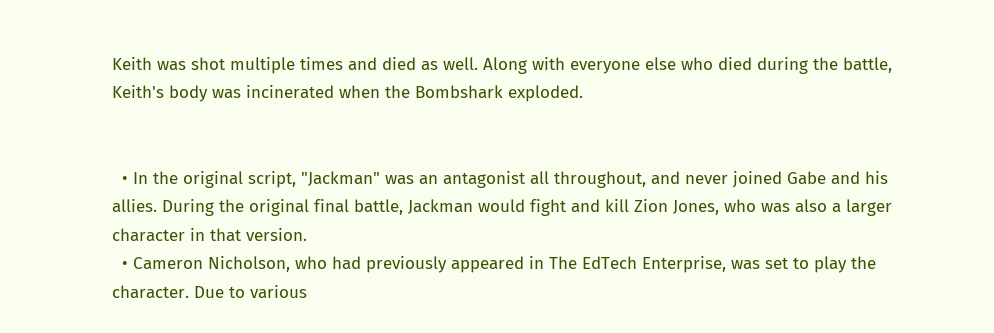Keith was shot multiple times and died as well. Along with everyone else who died during the battle, Keith's body was incinerated when the Bombshark exploded.


  • In the original script, "Jackman" was an antagonist all throughout, and never joined Gabe and his allies. During the original final battle, Jackman would fight and kill Zion Jones, who was also a larger character in that version.
  • Cameron Nicholson, who had previously appeared in The EdTech Enterprise, was set to play the character. Due to various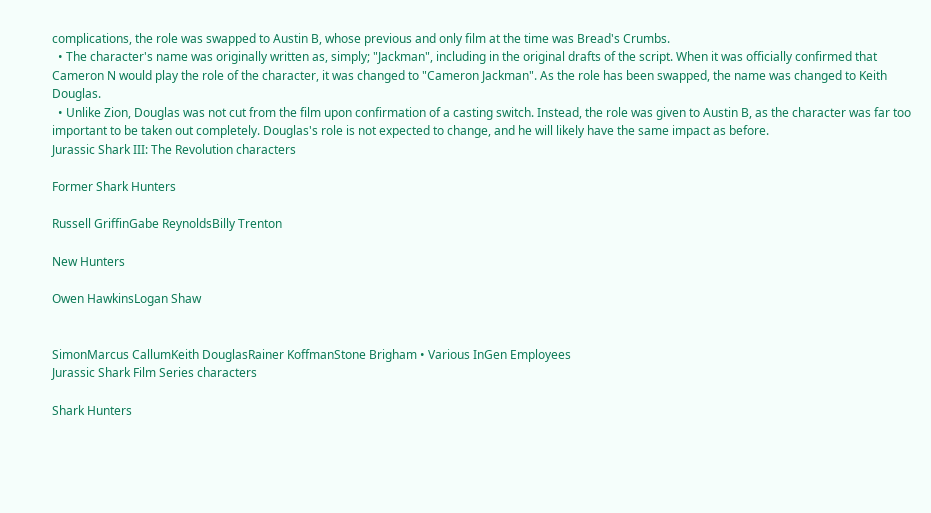complications, the role was swapped to Austin B, whose previous and only film at the time was Bread's Crumbs.
  • The character's name was originally written as, simply; "Jackman", including in the original drafts of the script. When it was officially confirmed that Cameron N would play the role of the character, it was changed to "Cameron Jackman". As the role has been swapped, the name was changed to Keith Douglas.
  • Unlike Zion, Douglas was not cut from the film upon confirmation of a casting switch. Instead, the role was given to Austin B, as the character was far too important to be taken out completely. Douglas's role is not expected to change, and he will likely have the same impact as before.
Jurassic Shark III: The Revolution characters

Former Shark Hunters

Russell GriffinGabe ReynoldsBilly Trenton

New Hunters

Owen HawkinsLogan Shaw


SimonMarcus CallumKeith DouglasRainer KoffmanStone Brigham • Various InGen Employees
Jurassic Shark Film Series characters

Shark Hunters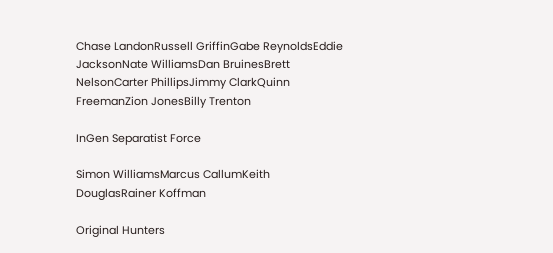Chase LandonRussell GriffinGabe ReynoldsEddie JacksonNate WilliamsDan BruinesBrett NelsonCarter PhillipsJimmy ClarkQuinn FreemanZion JonesBilly Trenton

InGen Separatist Force

Simon WilliamsMarcus CallumKeith DouglasRainer Koffman

Original Hunters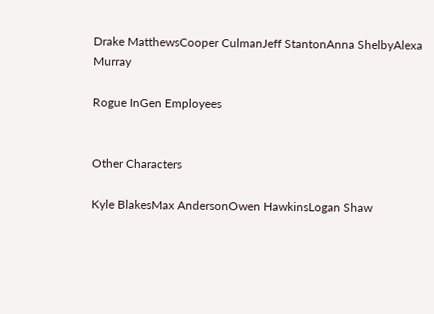Drake MatthewsCooper CulmanJeff StantonAnna ShelbyAlexa Murray

Rogue InGen Employees


Other Characters

Kyle BlakesMax AndersonOwen HawkinsLogan Shaw